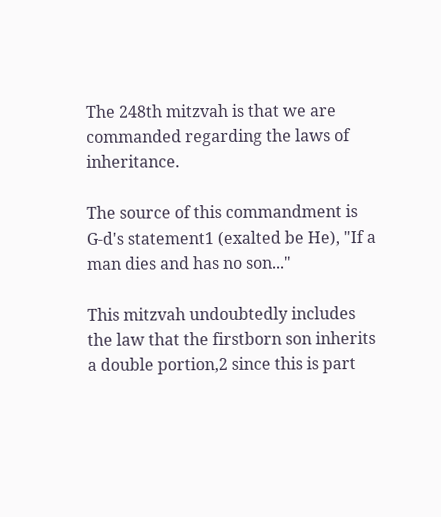The 248th mitzvah is that we are commanded regarding the laws of inheritance.

The source of this commandment is G‑d's statement1 (exalted be He), "If a man dies and has no son..."

This mitzvah undoubtedly includes the law that the firstborn son inherits a double portion,2 since this is part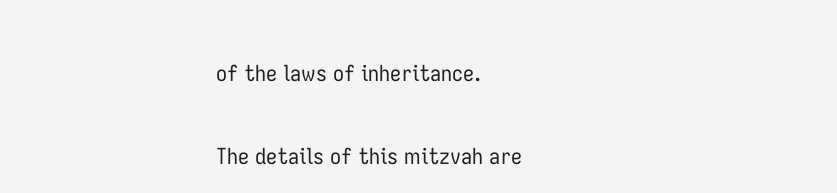of the laws of inheritance.

The details of this mitzvah are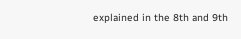explained in the 8th and 9th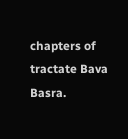chapters of tractate Bava Basra.